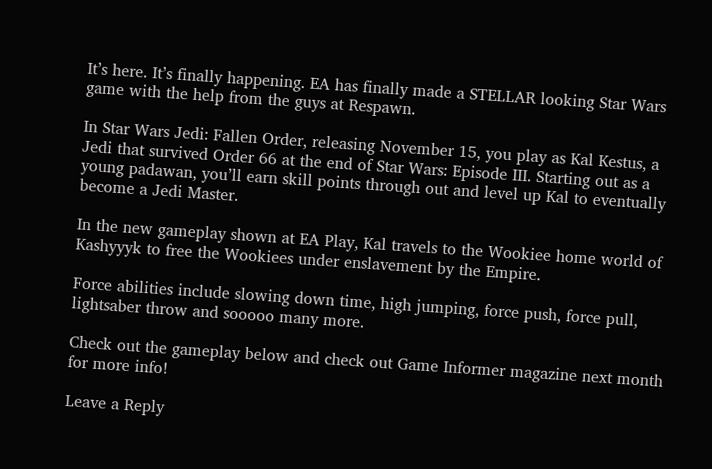It’s here. It’s finally happening. EA has finally made a STELLAR looking Star Wars game with the help from the guys at Respawn.

In Star Wars Jedi: Fallen Order, releasing November 15, you play as Kal Kestus, a Jedi that survived Order 66 at the end of Star Wars: Episode III. Starting out as a young padawan, you’ll earn skill points through out and level up Kal to eventually become a Jedi Master.

In the new gameplay shown at EA Play, Kal travels to the Wookiee home world of Kashyyyk to free the Wookiees under enslavement by the Empire.

Force abilities include slowing down time, high jumping, force push, force pull, lightsaber throw and sooooo many more.

Check out the gameplay below and check out Game Informer magazine next month for more info!

Leave a Reply